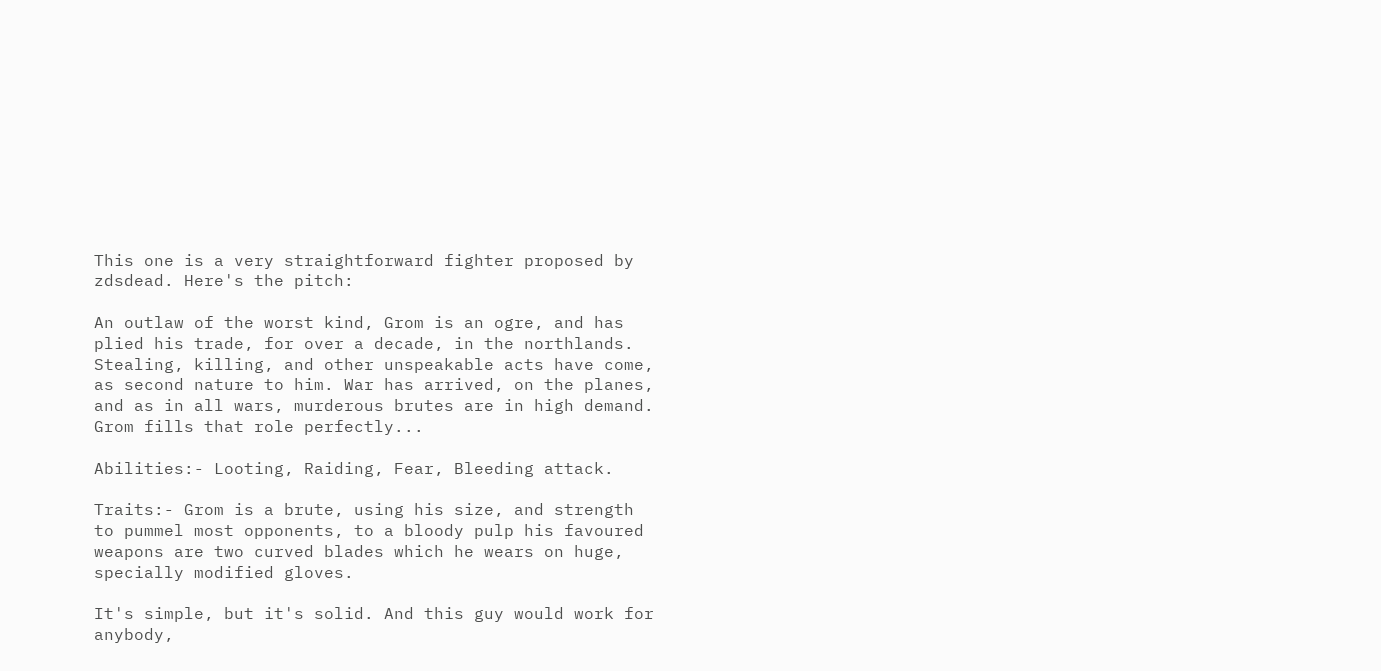This one is a very straightforward fighter proposed by zdsdead. Here's the pitch:

An outlaw of the worst kind, Grom is an ogre, and has plied his trade, for over a decade, in the northlands. Stealing, killing, and other unspeakable acts have come, as second nature to him. War has arrived, on the planes, and as in all wars, murderous brutes are in high demand. Grom fills that role perfectly...

Abilities:- Looting, Raiding, Fear, Bleeding attack.

Traits:- Grom is a brute, using his size, and strength to pummel most opponents, to a bloody pulp his favoured weapons are two curved blades which he wears on huge, specially modified gloves.

It's simple, but it's solid. And this guy would work for anybody,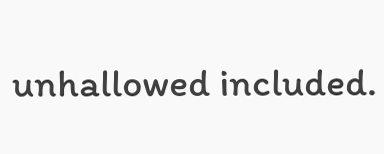unhallowed included.